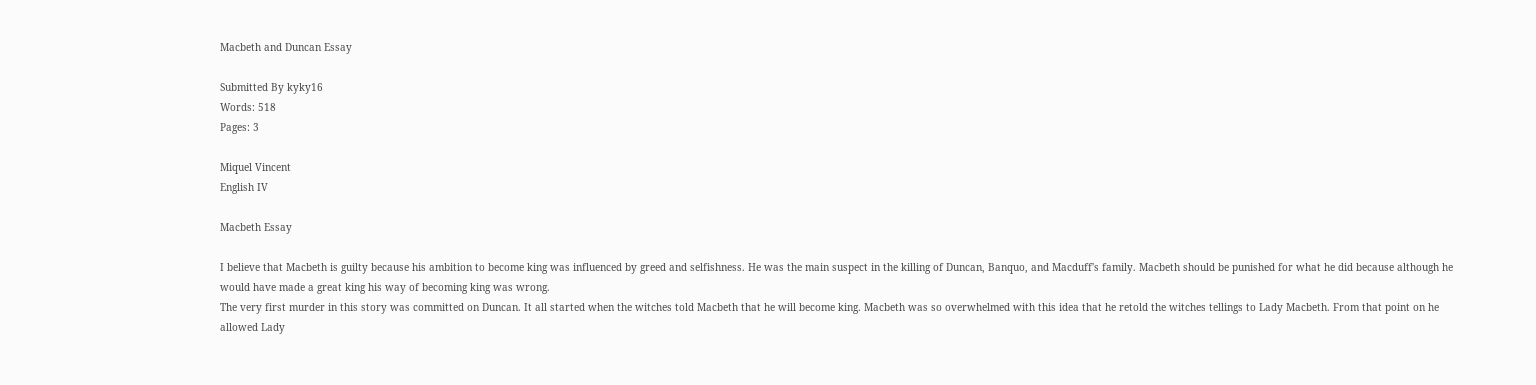Macbeth and Duncan Essay

Submitted By kyky16
Words: 518
Pages: 3

Miquel Vincent
English IV

Macbeth Essay

I believe that Macbeth is guilty because his ambition to become king was influenced by greed and selfishness. He was the main suspect in the killing of Duncan, Banquo, and Macduff's family. Macbeth should be punished for what he did because although he would have made a great king his way of becoming king was wrong.
The very first murder in this story was committed on Duncan. It all started when the witches told Macbeth that he will become king. Macbeth was so overwhelmed with this idea that he retold the witches tellings to Lady Macbeth. From that point on he allowed Lady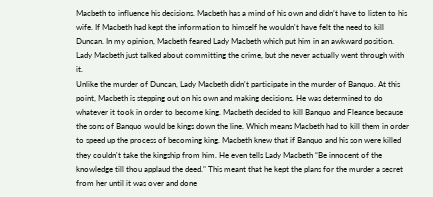Macbeth to influence his decisions. Macbeth has a mind of his own and didn’t have to listen to his wife. If Macbeth had kept the information to himself he wouldn't have felt the need to kill Duncan. In my opinion, Macbeth feared Lady Macbeth which put him in an awkward position. Lady Macbeth just talked about committing the crime, but she never actually went through with it.
Unlike the murder of Duncan, Lady Macbeth didn't participate in the murder of Banquo. At this point, Macbeth is stepping out on his own and making decisions. He was determined to do whatever it took in order to become king. Macbeth decided to kill Banquo and Fleance because the sons of Banquo would be kings down the line. Which means Macbeth had to kill them in order to speed up the process of becoming king. Macbeth knew that if Banquo and his son were killed they couldn't take the kingship from him. He even tells Lady Macbeth “Be innocent of the knowledge till thou applaud the deed." This meant that he kept the plans for the murder a secret from her until it was over and done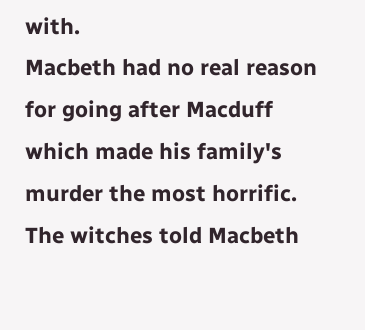with.
Macbeth had no real reason for going after Macduff which made his family's murder the most horrific. The witches told Macbeth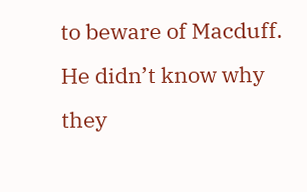to beware of Macduff. He didn’t know why they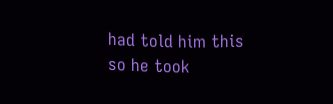had told him this so he took